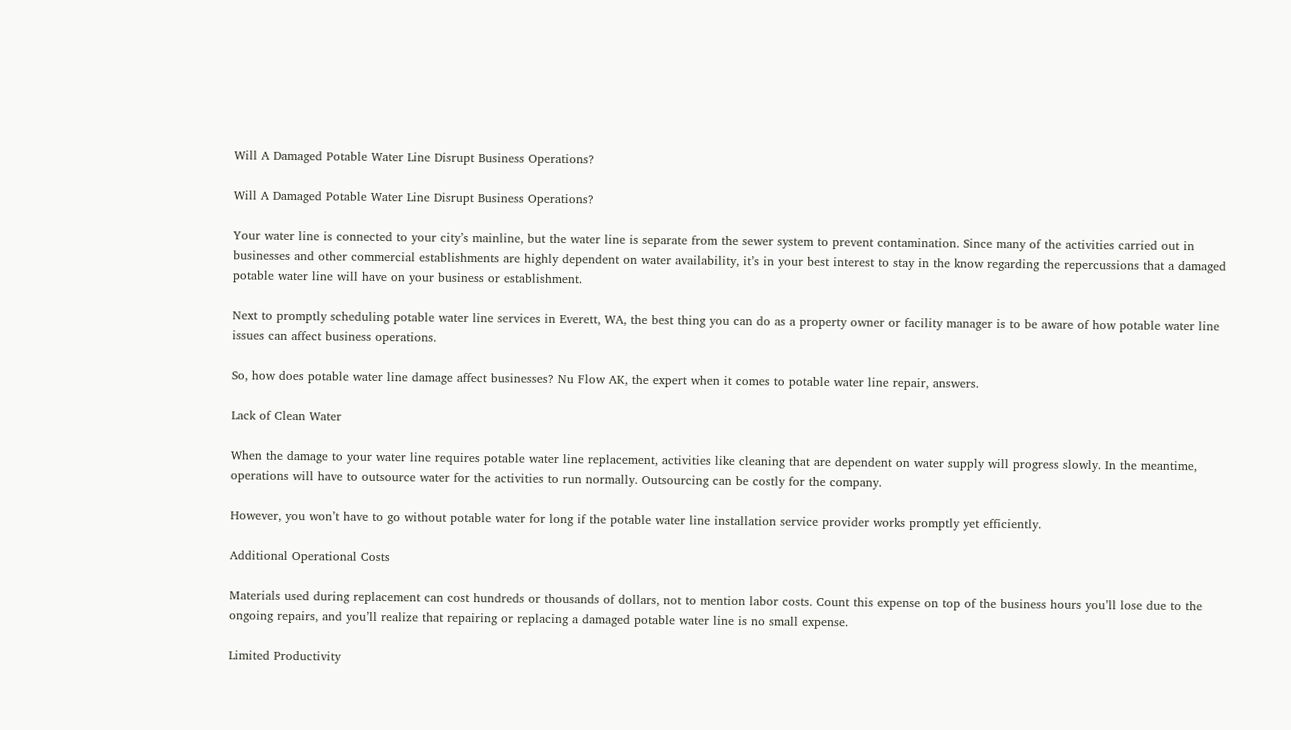Will A Damaged Potable Water Line Disrupt Business Operations?

Will A Damaged Potable Water Line Disrupt Business Operations?

Your water line is connected to your city’s mainline, but the water line is separate from the sewer system to prevent contamination. Since many of the activities carried out in businesses and other commercial establishments are highly dependent on water availability, it’s in your best interest to stay in the know regarding the repercussions that a damaged potable water line will have on your business or establishment.

Next to promptly scheduling potable water line services in Everett, WA, the best thing you can do as a property owner or facility manager is to be aware of how potable water line issues can affect business operations.

So, how does potable water line damage affect businesses? Nu Flow AK, the expert when it comes to potable water line repair, answers.

Lack of Clean Water

When the damage to your water line requires potable water line replacement, activities like cleaning that are dependent on water supply will progress slowly. In the meantime, operations will have to outsource water for the activities to run normally. Outsourcing can be costly for the company.

However, you won’t have to go without potable water for long if the potable water line installation service provider works promptly yet efficiently.

Additional Operational Costs

Materials used during replacement can cost hundreds or thousands of dollars, not to mention labor costs. Count this expense on top of the business hours you’ll lose due to the ongoing repairs, and you’ll realize that repairing or replacing a damaged potable water line is no small expense.

Limited Productivity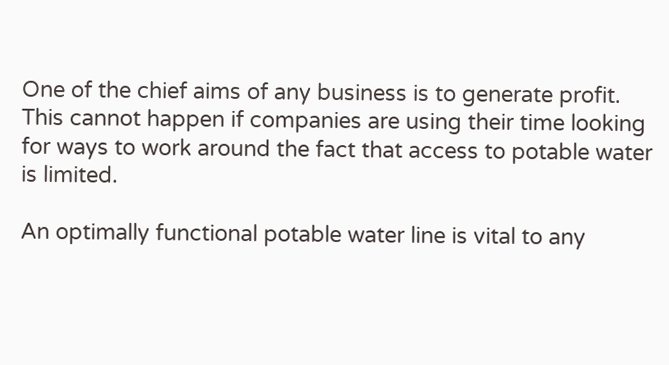One of the chief aims of any business is to generate profit. This cannot happen if companies are using their time looking for ways to work around the fact that access to potable water is limited.

An optimally functional potable water line is vital to any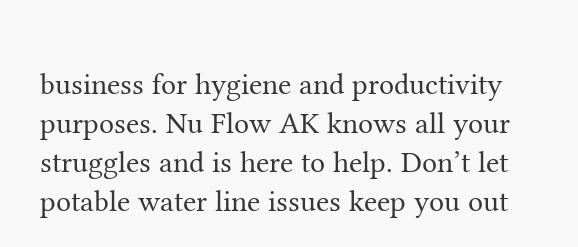business for hygiene and productivity purposes. Nu Flow AK knows all your struggles and is here to help. Don’t let potable water line issues keep you out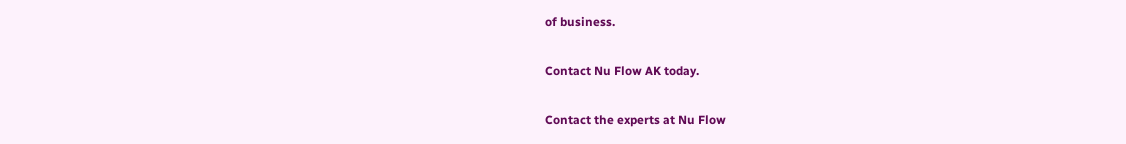of business.

Contact Nu Flow AK today.

Contact the experts at Nu Flow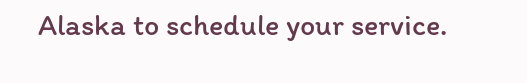Alaska to schedule your service.